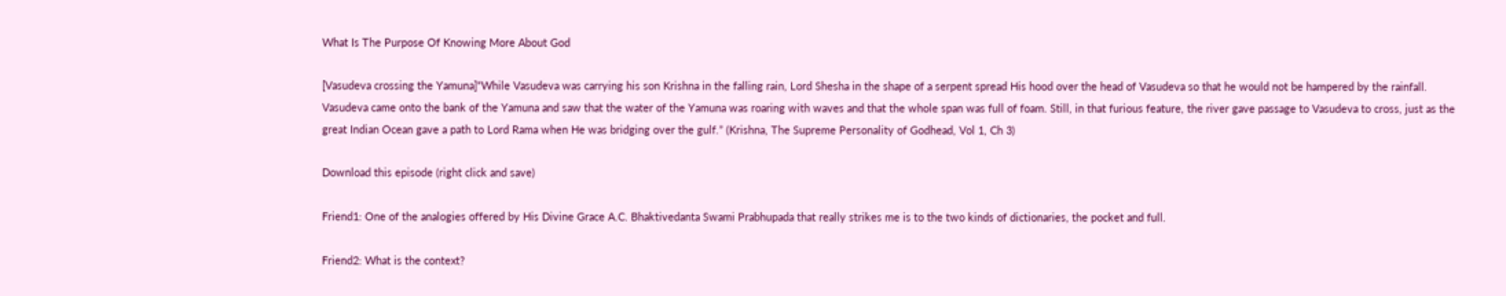What Is The Purpose Of Knowing More About God

[Vasudeva crossing the Yamuna]“While Vasudeva was carrying his son Krishna in the falling rain, Lord Shesha in the shape of a serpent spread His hood over the head of Vasudeva so that he would not be hampered by the rainfall. Vasudeva came onto the bank of the Yamuna and saw that the water of the Yamuna was roaring with waves and that the whole span was full of foam. Still, in that furious feature, the river gave passage to Vasudeva to cross, just as the great Indian Ocean gave a path to Lord Rama when He was bridging over the gulf.” (Krishna, The Supreme Personality of Godhead, Vol 1, Ch 3)

Download this episode (right click and save)

Friend1: One of the analogies offered by His Divine Grace A.C. Bhaktivedanta Swami Prabhupada that really strikes me is to the two kinds of dictionaries, the pocket and full.

Friend2: What is the context?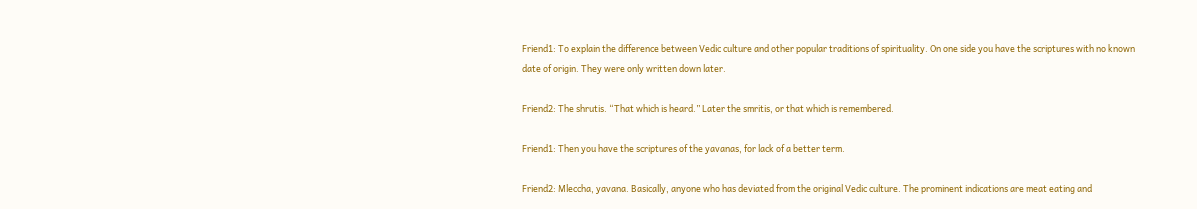Friend1: To explain the difference between Vedic culture and other popular traditions of spirituality. On one side you have the scriptures with no known date of origin. They were only written down later.

Friend2: The shrutis. “That which is heard.” Later the smritis, or that which is remembered.

Friend1: Then you have the scriptures of the yavanas, for lack of a better term.

Friend2: Mleccha, yavana. Basically, anyone who has deviated from the original Vedic culture. The prominent indications are meat eating and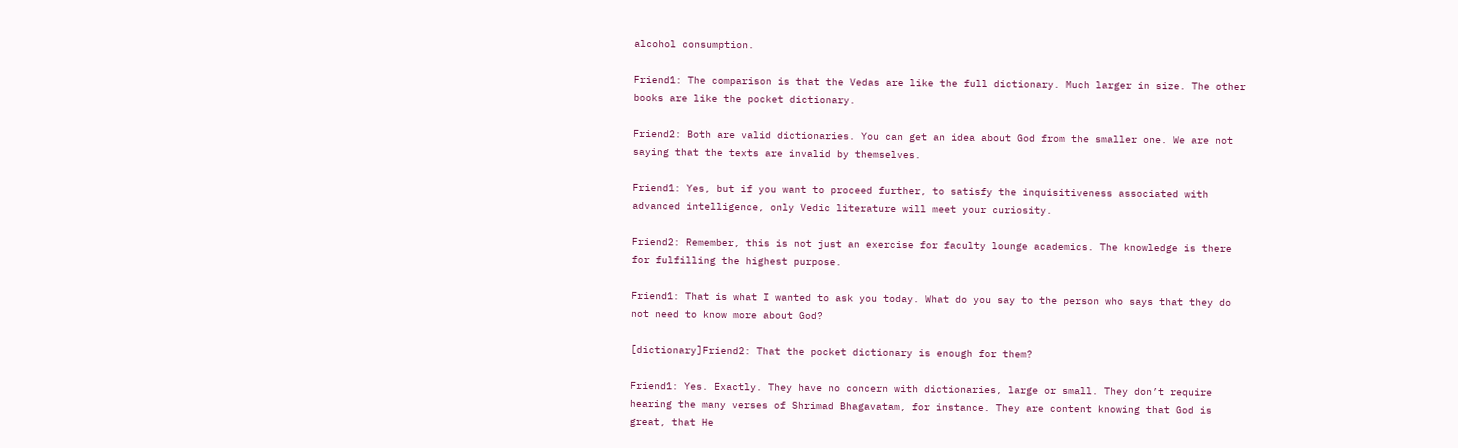alcohol consumption.

Friend1: The comparison is that the Vedas are like the full dictionary. Much larger in size. The other books are like the pocket dictionary.

Friend2: Both are valid dictionaries. You can get an idea about God from the smaller one. We are not saying that the texts are invalid by themselves.

Friend1: Yes, but if you want to proceed further, to satisfy the inquisitiveness associated with advanced intelligence, only Vedic literature will meet your curiosity.

Friend2: Remember, this is not just an exercise for faculty lounge academics. The knowledge is there for fulfilling the highest purpose.

Friend1: That is what I wanted to ask you today. What do you say to the person who says that they do not need to know more about God?

[dictionary]Friend2: That the pocket dictionary is enough for them?

Friend1: Yes. Exactly. They have no concern with dictionaries, large or small. They don’t require hearing the many verses of Shrimad Bhagavatam, for instance. They are content knowing that God is great, that He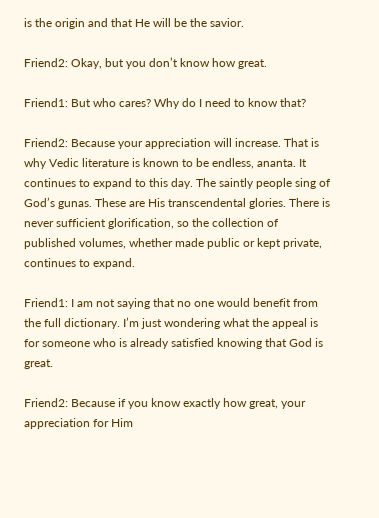is the origin and that He will be the savior.

Friend2: Okay, but you don’t know how great.

Friend1: But who cares? Why do I need to know that?

Friend2: Because your appreciation will increase. That is why Vedic literature is known to be endless, ananta. It continues to expand to this day. The saintly people sing of God’s gunas. These are His transcendental glories. There is never sufficient glorification, so the collection of published volumes, whether made public or kept private, continues to expand.

Friend1: I am not saying that no one would benefit from the full dictionary. I’m just wondering what the appeal is for someone who is already satisfied knowing that God is great.

Friend2: Because if you know exactly how great, your appreciation for Him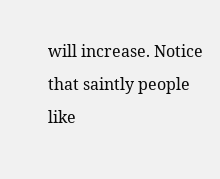will increase. Notice that saintly people like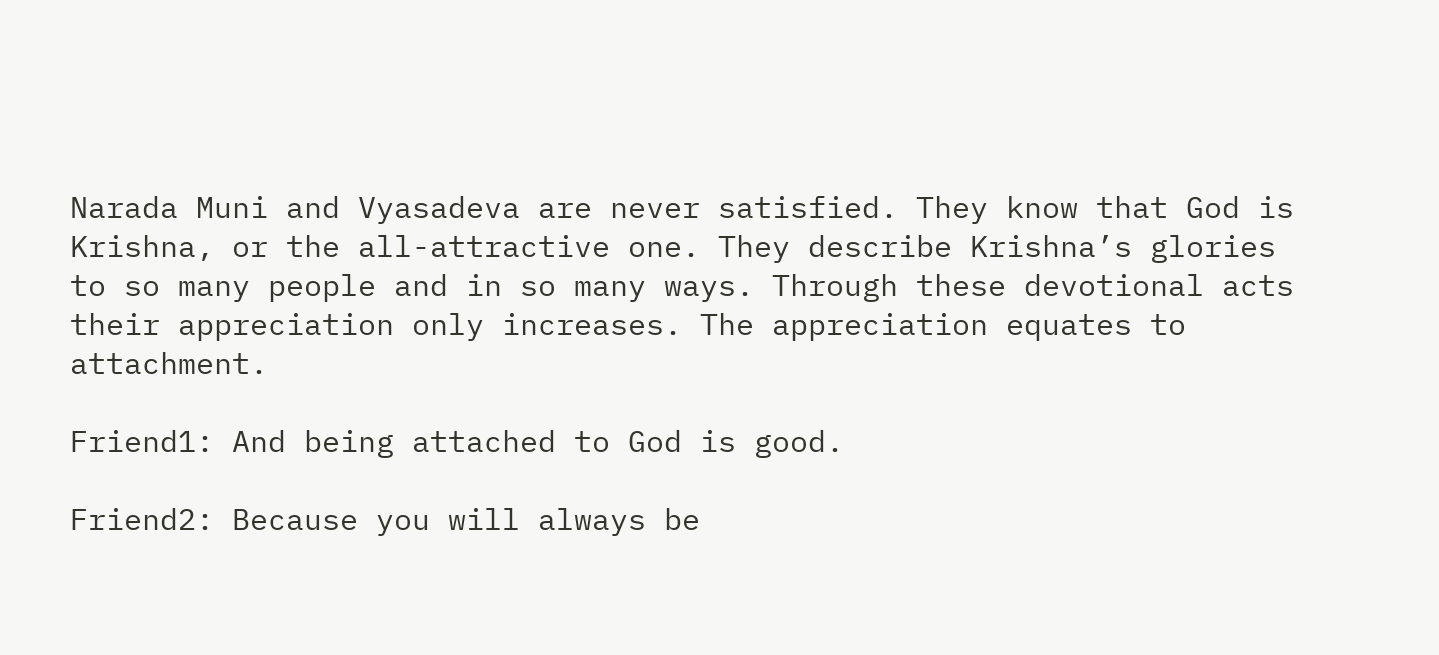Narada Muni and Vyasadeva are never satisfied. They know that God is Krishna, or the all-attractive one. They describe Krishna’s glories to so many people and in so many ways. Through these devotional acts their appreciation only increases. The appreciation equates to attachment.

Friend1: And being attached to God is good.

Friend2: Because you will always be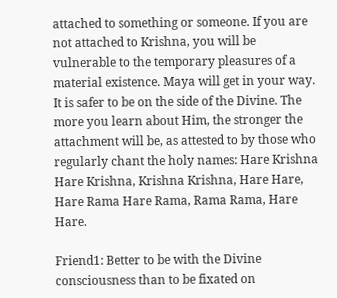attached to something or someone. If you are not attached to Krishna, you will be vulnerable to the temporary pleasures of a material existence. Maya will get in your way. It is safer to be on the side of the Divine. The more you learn about Him, the stronger the attachment will be, as attested to by those who regularly chant the holy names: Hare Krishna Hare Krishna, Krishna Krishna, Hare Hare, Hare Rama Hare Rama, Rama Rama, Hare Hare.

Friend1: Better to be with the Divine consciousness than to be fixated on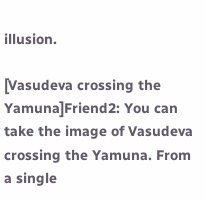illusion.

[Vasudeva crossing the Yamuna]Friend2: You can take the image of Vasudeva crossing the Yamuna. From a single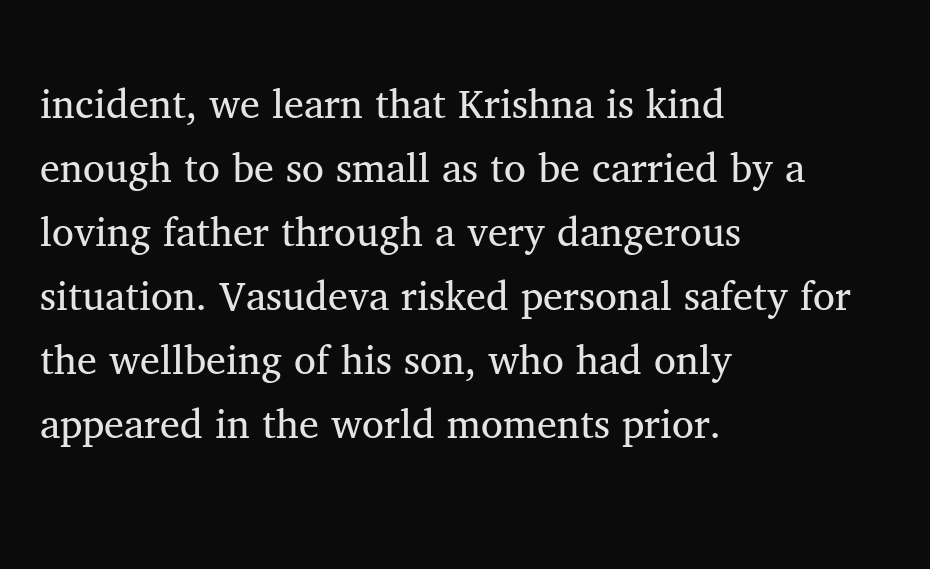incident, we learn that Krishna is kind enough to be so small as to be carried by a loving father through a very dangerous situation. Vasudeva risked personal safety for the wellbeing of his son, who had only appeared in the world moments prior.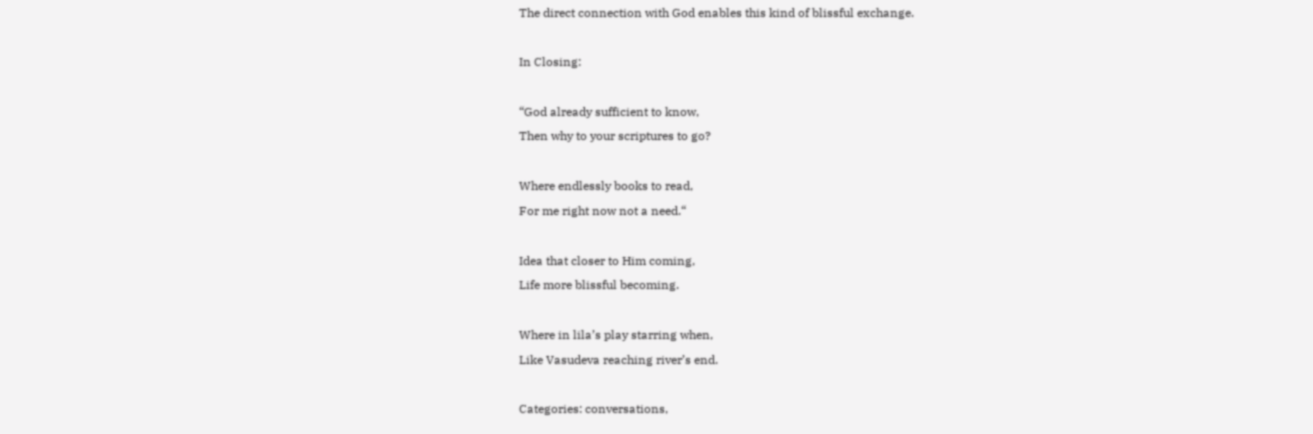The direct connection with God enables this kind of blissful exchange.

In Closing:

“God already sufficient to know,
Then why to your scriptures to go?

Where endlessly books to read,
For me right now not a need.“

Idea that closer to Him coming,
Life more blissful becoming.

Where in lila’s play starring when,
Like Vasudeva reaching river’s end.

Categories: conversations,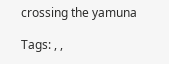crossing the yamuna

Tags: , ,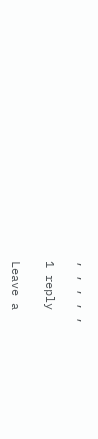, , , , ,

1 reply

Leave a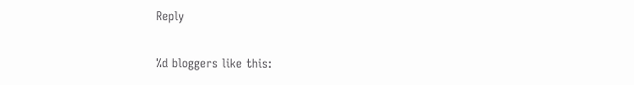Reply

%d bloggers like this: